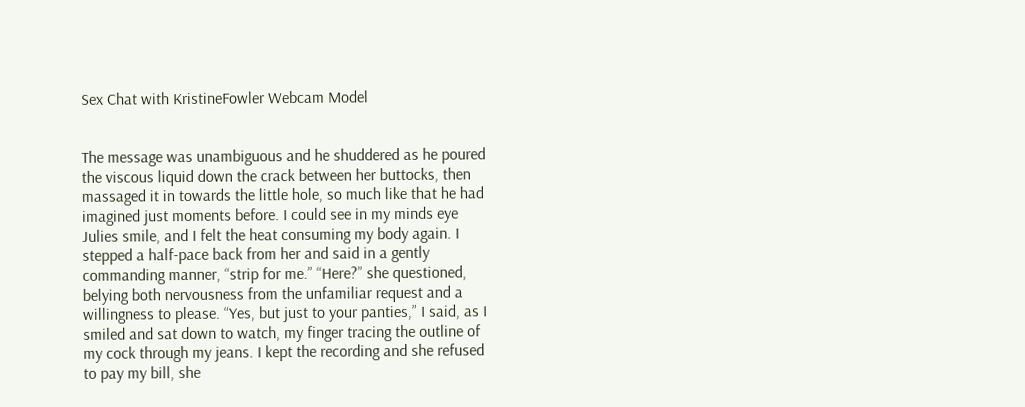Sex Chat with KristineFowler Webcam Model


The message was unambiguous and he shuddered as he poured the viscous liquid down the crack between her buttocks, then massaged it in towards the little hole, so much like that he had imagined just moments before. I could see in my minds eye Julies smile, and I felt the heat consuming my body again. I stepped a half-pace back from her and said in a gently commanding manner, “strip for me.” “Here?” she questioned, belying both nervousness from the unfamiliar request and a willingness to please. “Yes, but just to your panties,” I said, as I smiled and sat down to watch, my finger tracing the outline of my cock through my jeans. I kept the recording and she refused to pay my bill, she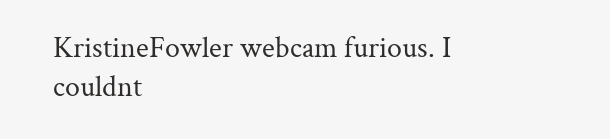KristineFowler webcam furious. I couldnt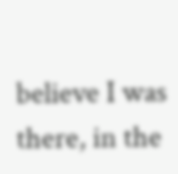believe I was there, in the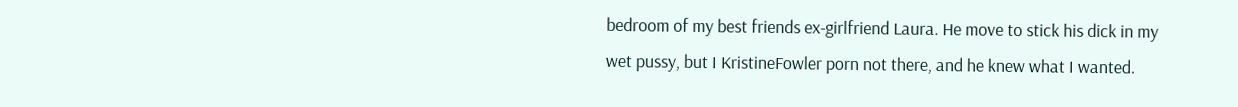bedroom of my best friends ex-girlfriend Laura. He move to stick his dick in my wet pussy, but I KristineFowler porn not there, and he knew what I wanted.